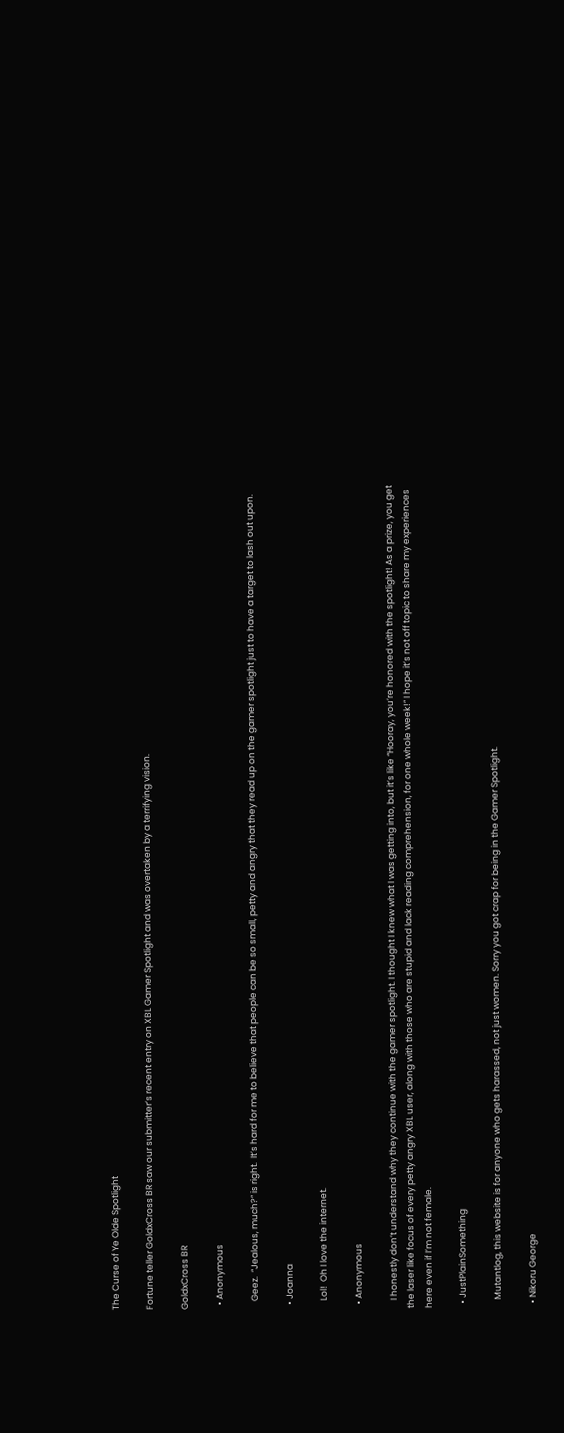The Curse of Ye Olde Spotlight

Fortune teller GoldxCross BR saw our submitter’s recent entry on XBL Gamer Spotlight and was overtaken by a terrifying vision.

GoldxCross BR

  • Anonymous

    Geez.  ”Jealous, much?” is right.  It’s hard for me to believe that people can be so small, petty and angry that they read up on the gamer spotlight just to have a target to lash out upon.

  • Joanna

    Lol!  Oh I love the internet.

  • Anonymous

    I honestly don’t understand why they continue with the gamer spotlight. I thought I knew what I was getting into, but it’s like “Hooray, you’re honored with the spotlight! As a prize, you get the laser like focus of every petty angry XBL user, along with those who are stupid and lack reading comprehension, for one whole week!” I hope it’s not off topic to share my experiences here even if I’m not female.

  • JustPlainSomething

    Mutantlog, this website is for anyone who gets harassed, not just women. Sorry you got crap for being in the Gamer Spotlight.

  • Nikoru George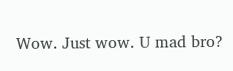Wow. Just wow. U mad bro?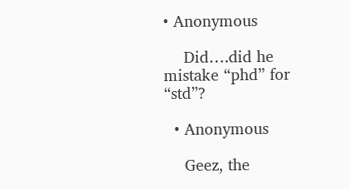• Anonymous

    Did….did he mistake “phd” for “std”?

  • Anonymous

    Geez, the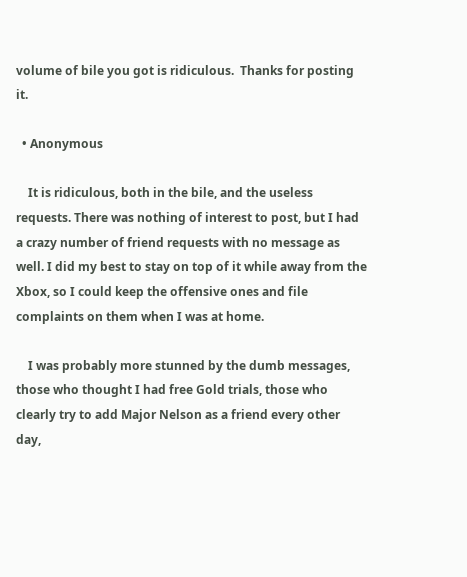volume of bile you got is ridiculous.  Thanks for posting it.

  • Anonymous

    It is ridiculous, both in the bile, and the useless requests. There was nothing of interest to post, but I had a crazy number of friend requests with no message as well. I did my best to stay on top of it while away from the Xbox, so I could keep the offensive ones and file complaints on them when I was at home.

    I was probably more stunned by the dumb messages, those who thought I had free Gold trials, those who clearly try to add Major Nelson as a friend every other day,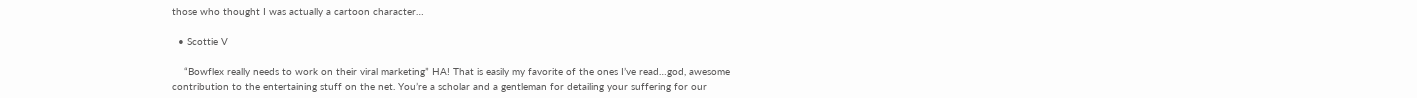those who thought I was actually a cartoon character…

  • Scottie V

    “Bowflex really needs to work on their viral marketing” HA! That is easily my favorite of the ones I’ve read…god, awesome contribution to the entertaining stuff on the net. You’re a scholar and a gentleman for detailing your suffering for our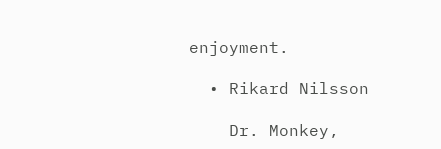enjoyment.

  • Rikard Nilsson

    Dr. Monkey,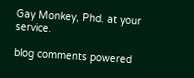Gay Monkey, Phd. at your service.

blog comments powered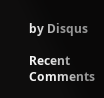by Disqus

Recent Comments